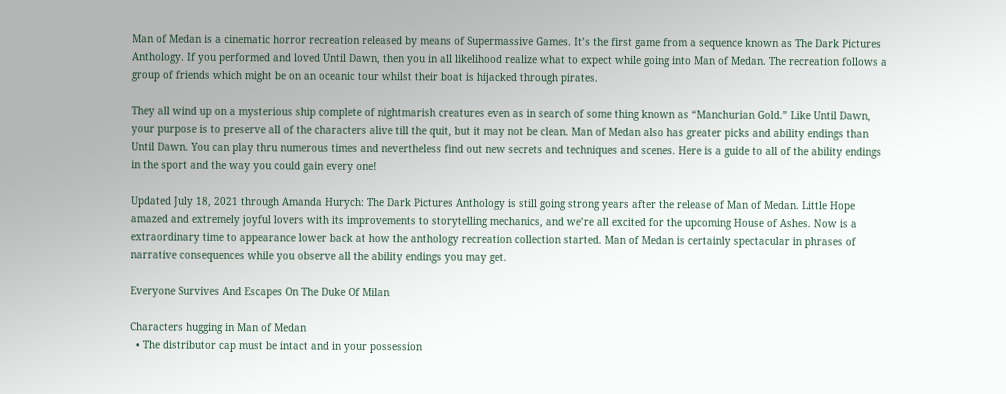Man of Medan is a cinematic horror recreation released by means of Supermassive Games. It’s the first game from a sequence known as The Dark Pictures Anthology. If you performed and loved Until Dawn, then you in all likelihood realize what to expect while going into Man of Medan. The recreation follows a group of friends which might be on an oceanic tour whilst their boat is hijacked through pirates.

They all wind up on a mysterious ship complete of nightmarish creatures even as in search of some thing known as “Manchurian Gold.” Like Until Dawn, your purpose is to preserve all of the characters alive till the quit, but it may not be clean. Man of Medan also has greater picks and ability endings than Until Dawn. You can play thru numerous times and nevertheless find out new secrets and techniques and scenes. Here is a guide to all of the ability endings in the sport and the way you could gain every one!

Updated July 18, 2021 through Amanda Hurych: The Dark Pictures Anthology is still going strong years after the release of Man of Medan. Little Hope amazed and extremely joyful lovers with its improvements to storytelling mechanics, and we’re all excited for the upcoming House of Ashes. Now is a extraordinary time to appearance lower back at how the anthology recreation collection started. Man of Medan is certainly spectacular in phrases of narrative consequences while you observe all the ability endings you may get.

Everyone Survives And Escapes On The Duke Of Milan

Characters hugging in Man of Medan
  • The distributor cap must be intact and in your possession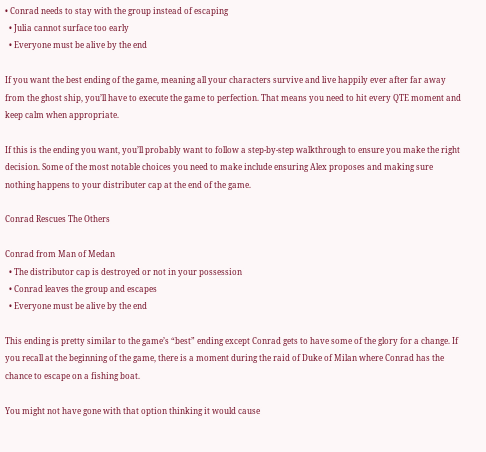• Conrad needs to stay with the group instead of escaping
  • Julia cannot surface too early
  • Everyone must be alive by the end

If you want the best ending of the game, meaning all your characters survive and live happily ever after far away from the ghost ship, you’ll have to execute the game to perfection. That means you need to hit every QTE moment and keep calm when appropriate.

If this is the ending you want, you’ll probably want to follow a step-by-step walkthrough to ensure you make the right decision. Some of the most notable choices you need to make include ensuring Alex proposes and making sure nothing happens to your distributer cap at the end of the game.

Conrad Rescues The Others

Conrad from Man of Medan
  • The distributor cap is destroyed or not in your possession
  • Conrad leaves the group and escapes
  • Everyone must be alive by the end

This ending is pretty similar to the game’s “best” ending except Conrad gets to have some of the glory for a change. If you recall at the beginning of the game, there is a moment during the raid of Duke of Milan where Conrad has the chance to escape on a fishing boat.

You might not have gone with that option thinking it would cause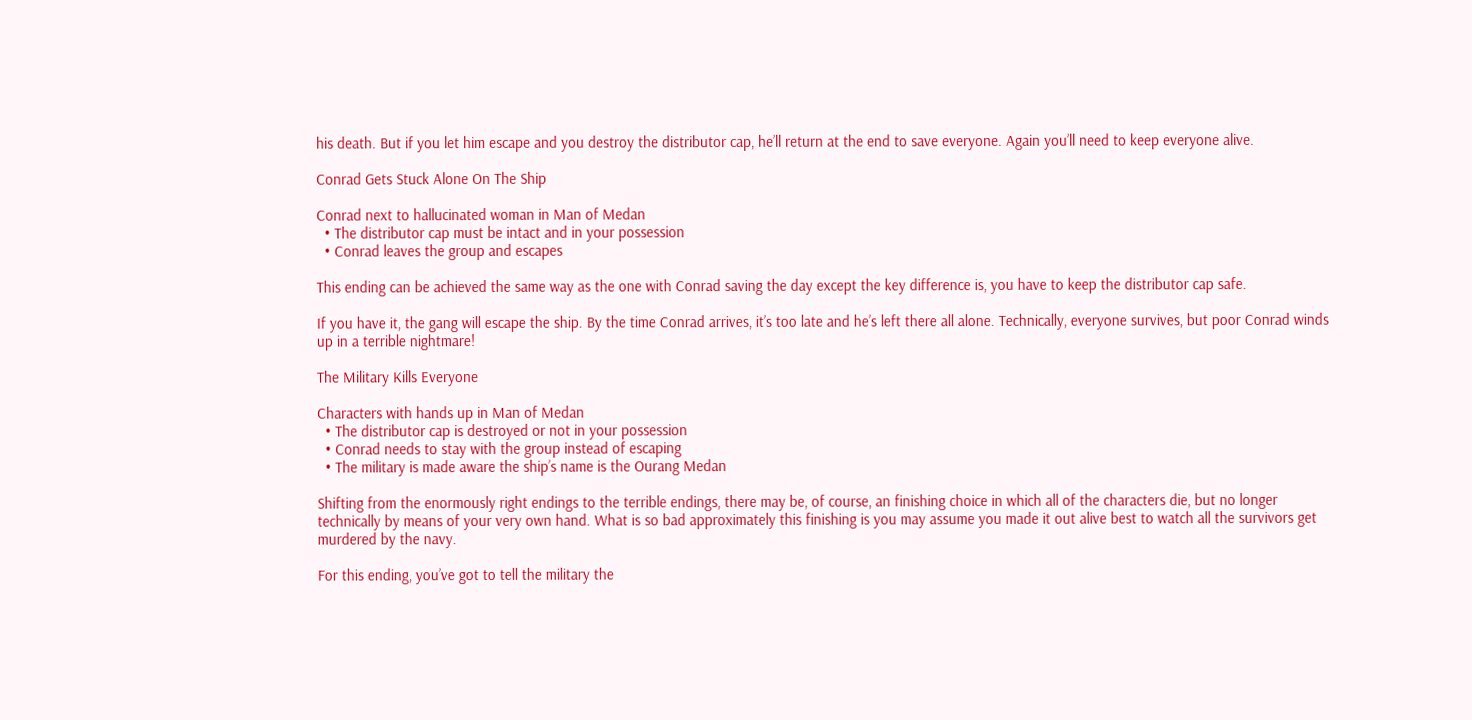his death. But if you let him escape and you destroy the distributor cap, he’ll return at the end to save everyone. Again you’ll need to keep everyone alive.

Conrad Gets Stuck Alone On The Ship

Conrad next to hallucinated woman in Man of Medan
  • The distributor cap must be intact and in your possession
  • Conrad leaves the group and escapes

This ending can be achieved the same way as the one with Conrad saving the day except the key difference is, you have to keep the distributor cap safe.

If you have it, the gang will escape the ship. By the time Conrad arrives, it’s too late and he’s left there all alone. Technically, everyone survives, but poor Conrad winds up in a terrible nightmare!

The Military Kills Everyone

Characters with hands up in Man of Medan
  • The distributor cap is destroyed or not in your possession
  • Conrad needs to stay with the group instead of escaping
  • The military is made aware the ship’s name is the Ourang Medan

Shifting from the enormously right endings to the terrible endings, there may be, of course, an finishing choice in which all of the characters die, but no longer technically by means of your very own hand. What is so bad approximately this finishing is you may assume you made it out alive best to watch all the survivors get murdered by the navy.

For this ending, you’ve got to tell the military the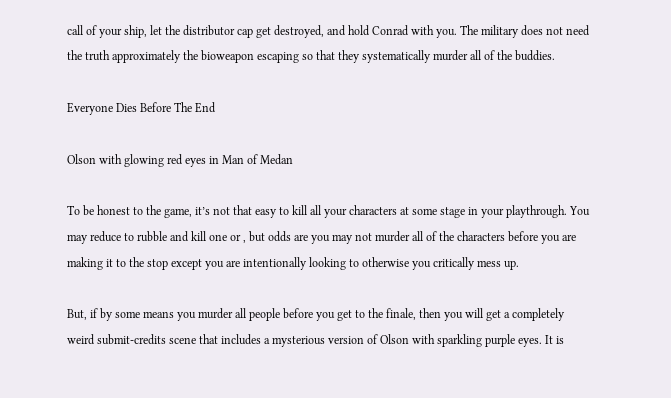call of your ship, let the distributor cap get destroyed, and hold Conrad with you. The military does not need the truth approximately the bioweapon escaping so that they systematically murder all of the buddies.

Everyone Dies Before The End

Olson with glowing red eyes in Man of Medan

To be honest to the game, it’s not that easy to kill all your characters at some stage in your playthrough. You may reduce to rubble and kill one or , but odds are you may not murder all of the characters before you are making it to the stop except you are intentionally looking to otherwise you critically mess up.

But, if by some means you murder all people before you get to the finale, then you will get a completely weird submit-credits scene that includes a mysterious version of Olson with sparkling purple eyes. It is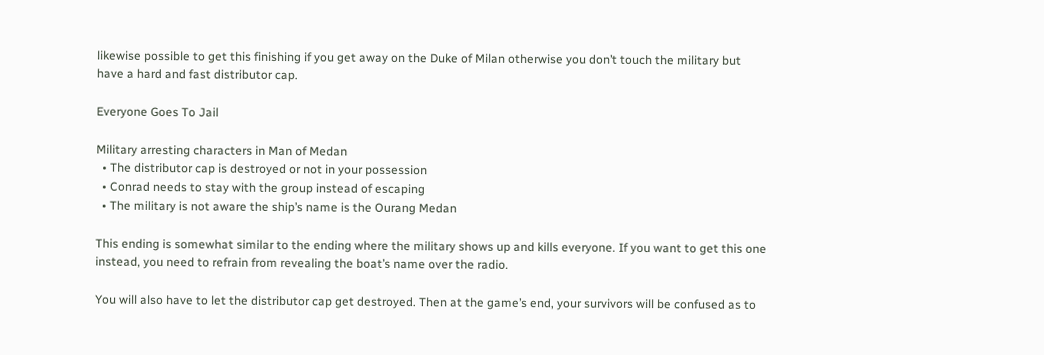likewise possible to get this finishing if you get away on the Duke of Milan otherwise you don’t touch the military but have a hard and fast distributor cap.

Everyone Goes To Jail

Military arresting characters in Man of Medan
  • The distributor cap is destroyed or not in your possession
  • Conrad needs to stay with the group instead of escaping
  • The military is not aware the ship’s name is the Ourang Medan

This ending is somewhat similar to the ending where the military shows up and kills everyone. If you want to get this one instead, you need to refrain from revealing the boat’s name over the radio.

You will also have to let the distributor cap get destroyed. Then at the game’s end, your survivors will be confused as to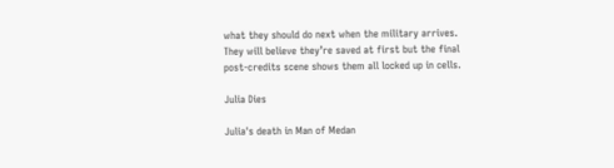what they should do next when the military arrives. They will believe they’re saved at first but the final post-credits scene shows them all locked up in cells.

Julia Dies

Julia's death in Man of Medan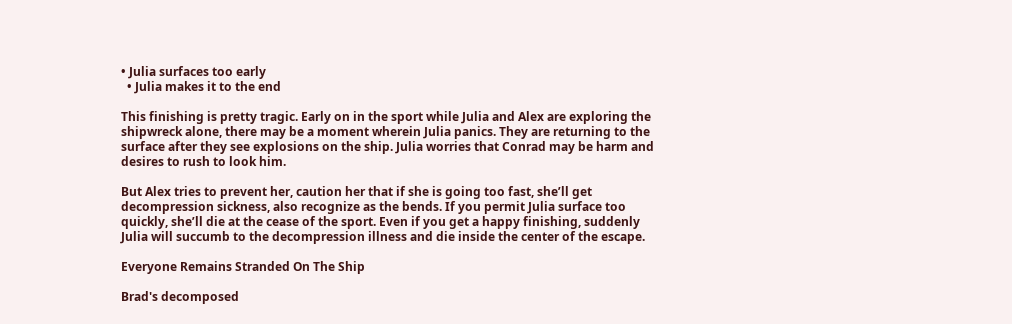• Julia surfaces too early
  • Julia makes it to the end

This finishing is pretty tragic. Early on in the sport while Julia and Alex are exploring the shipwreck alone, there may be a moment wherein Julia panics. They are returning to the surface after they see explosions on the ship. Julia worries that Conrad may be harm and desires to rush to look him.

But Alex tries to prevent her, caution her that if she is going too fast, she’ll get decompression sickness, also recognize as the bends. If you permit Julia surface too quickly, she’ll die at the cease of the sport. Even if you get a happy finishing, suddenly Julia will succumb to the decompression illness and die inside the center of the escape.

Everyone Remains Stranded On The Ship

Brad's decomposed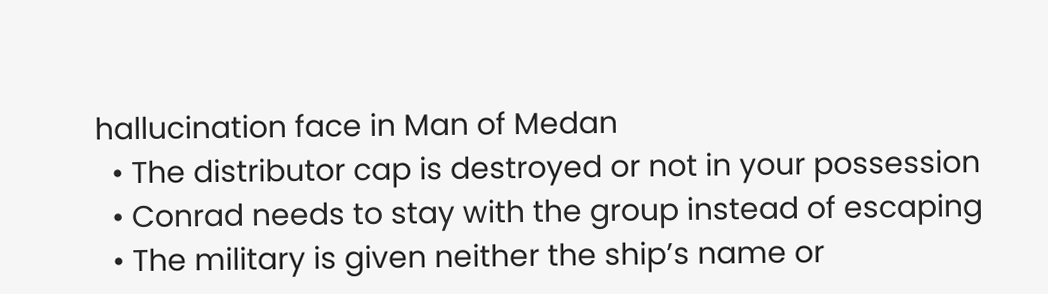hallucination face in Man of Medan
  • The distributor cap is destroyed or not in your possession
  • Conrad needs to stay with the group instead of escaping
  • The military is given neither the ship’s name or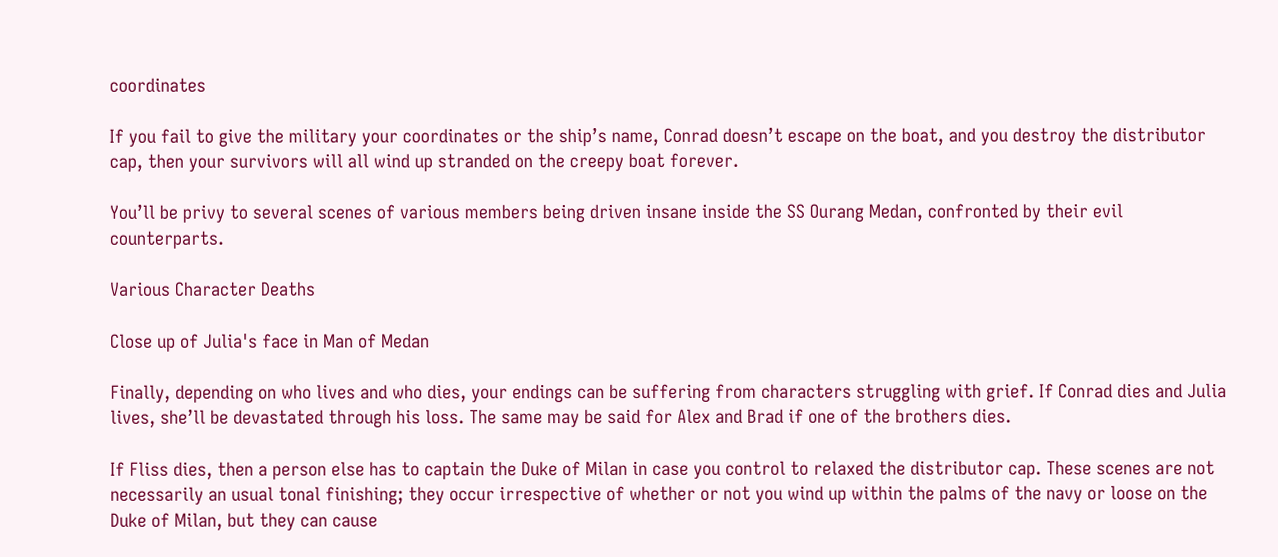coordinates

If you fail to give the military your coordinates or the ship’s name, Conrad doesn’t escape on the boat, and you destroy the distributor cap, then your survivors will all wind up stranded on the creepy boat forever.

You’ll be privy to several scenes of various members being driven insane inside the SS Ourang Medan, confronted by their evil counterparts.

Various Character Deaths

Close up of Julia's face in Man of Medan

Finally, depending on who lives and who dies, your endings can be suffering from characters struggling with grief. If Conrad dies and Julia lives, she’ll be devastated through his loss. The same may be said for Alex and Brad if one of the brothers dies.

If Fliss dies, then a person else has to captain the Duke of Milan in case you control to relaxed the distributor cap. These scenes are not necessarily an usual tonal finishing; they occur irrespective of whether or not you wind up within the palms of the navy or loose on the Duke of Milan, but they can cause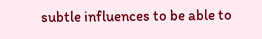subtle influences to be able to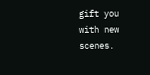gift you with new scenes.